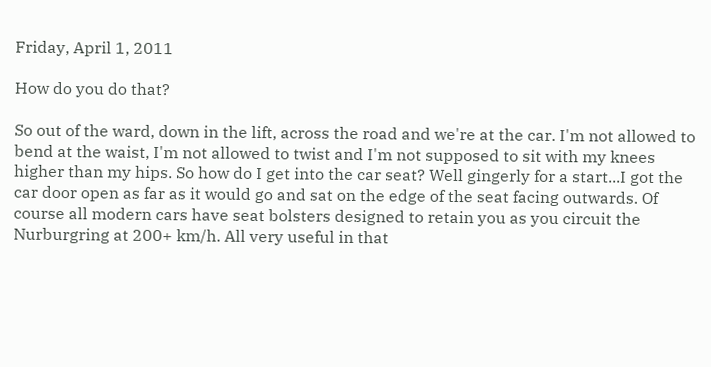Friday, April 1, 2011

How do you do that?

So out of the ward, down in the lift, across the road and we're at the car. I'm not allowed to bend at the waist, I'm not allowed to twist and I'm not supposed to sit with my knees higher than my hips. So how do I get into the car seat? Well gingerly for a start...I got the car door open as far as it would go and sat on the edge of the seat facing outwards. Of course all modern cars have seat bolsters designed to retain you as you circuit the Nurburgring at 200+ km/h. All very useful in that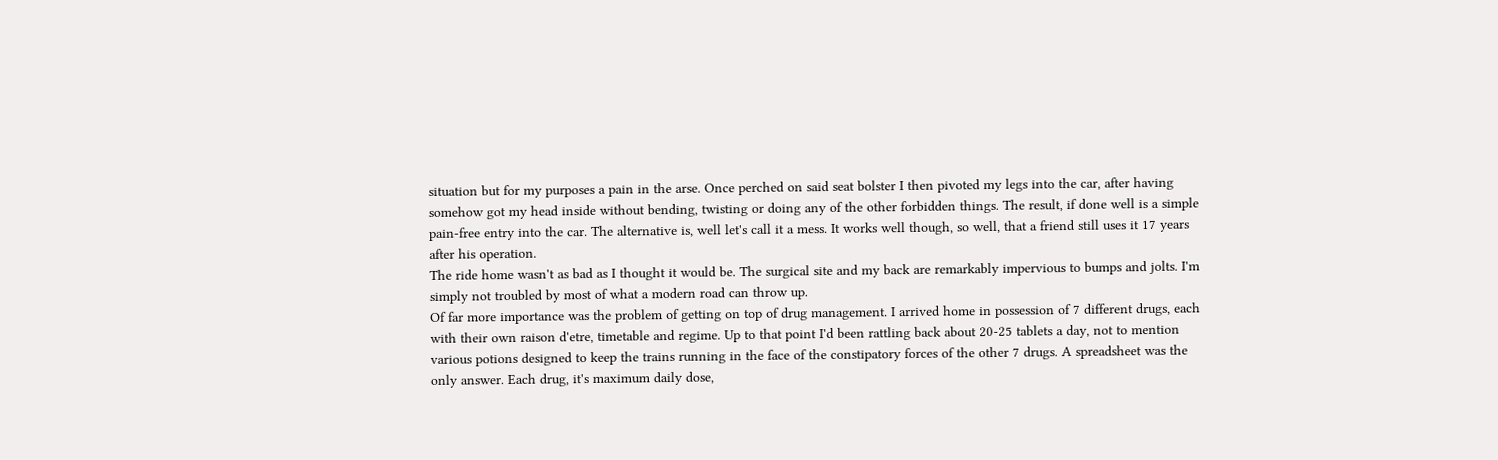situation but for my purposes a pain in the arse. Once perched on said seat bolster I then pivoted my legs into the car, after having somehow got my head inside without bending, twisting or doing any of the other forbidden things. The result, if done well is a simple pain-free entry into the car. The alternative is, well let's call it a mess. It works well though, so well, that a friend still uses it 17 years after his operation.
The ride home wasn't as bad as I thought it would be. The surgical site and my back are remarkably impervious to bumps and jolts. I'm simply not troubled by most of what a modern road can throw up.
Of far more importance was the problem of getting on top of drug management. I arrived home in possession of 7 different drugs, each with their own raison d'etre, timetable and regime. Up to that point I'd been rattling back about 20-25 tablets a day, not to mention various potions designed to keep the trains running in the face of the constipatory forces of the other 7 drugs. A spreadsheet was the only answer. Each drug, it's maximum daily dose,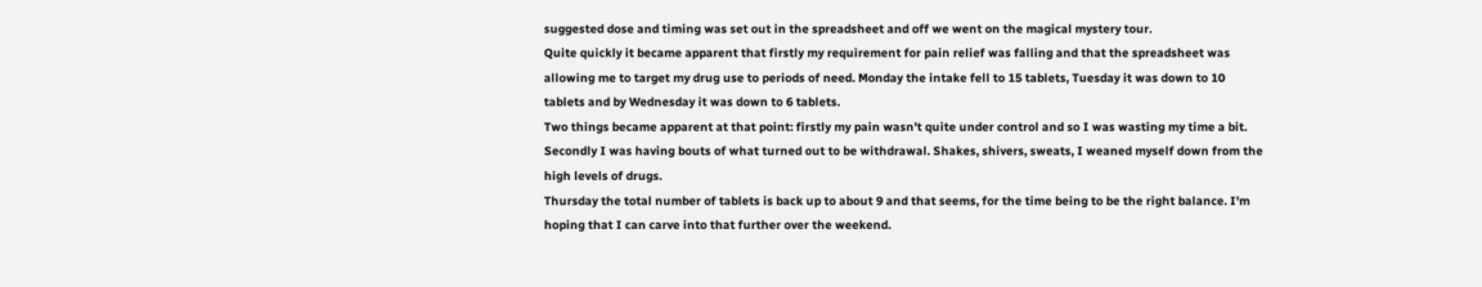suggested dose and timing was set out in the spreadsheet and off we went on the magical mystery tour.
Quite quickly it became apparent that firstly my requirement for pain relief was falling and that the spreadsheet was allowing me to target my drug use to periods of need. Monday the intake fell to 15 tablets, Tuesday it was down to 10 tablets and by Wednesday it was down to 6 tablets.
Two things became apparent at that point: firstly my pain wasn't quite under control and so I was wasting my time a bit. Secondly I was having bouts of what turned out to be withdrawal. Shakes, shivers, sweats, I weaned myself down from the high levels of drugs.
Thursday the total number of tablets is back up to about 9 and that seems, for the time being to be the right balance. I'm hoping that I can carve into that further over the weekend.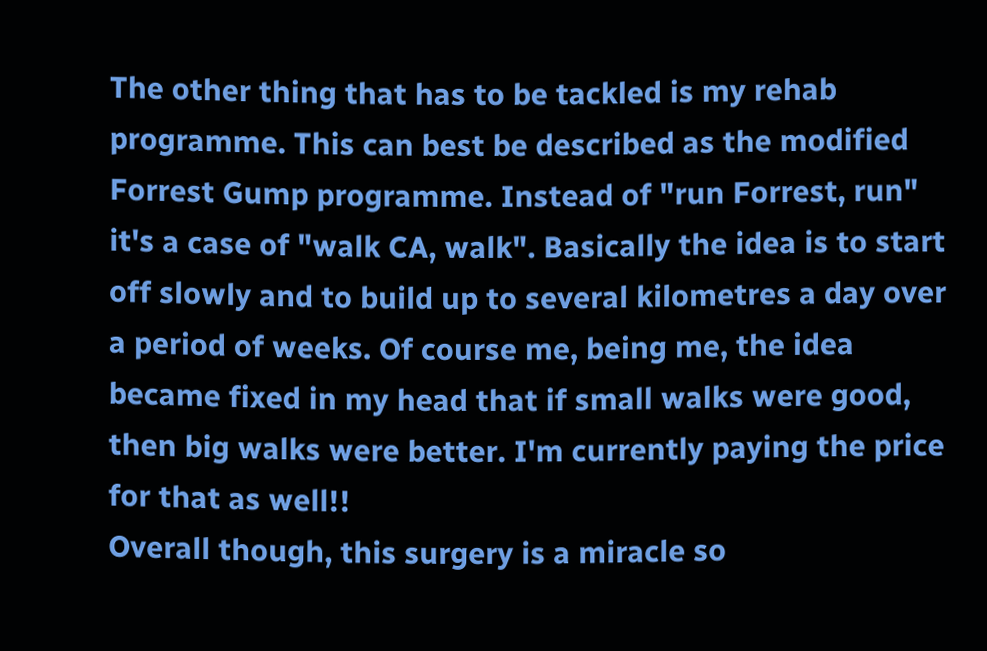The other thing that has to be tackled is my rehab programme. This can best be described as the modified Forrest Gump programme. Instead of "run Forrest, run" it's a case of "walk CA, walk". Basically the idea is to start off slowly and to build up to several kilometres a day over a period of weeks. Of course me, being me, the idea became fixed in my head that if small walks were good, then big walks were better. I'm currently paying the price for that as well!!
Overall though, this surgery is a miracle so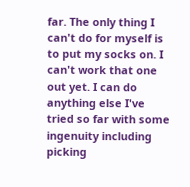far. The only thing I can't do for myself is to put my socks on. I can't work that one out yet. I can do anything else I've tried so far with some ingenuity including picking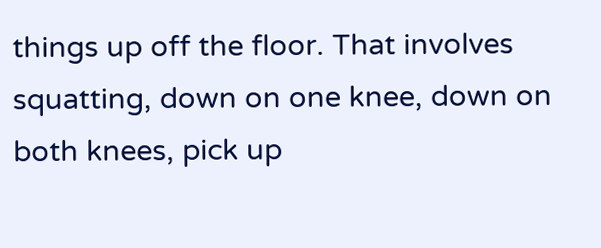things up off the floor. That involves squatting, down on one knee, down on both knees, pick up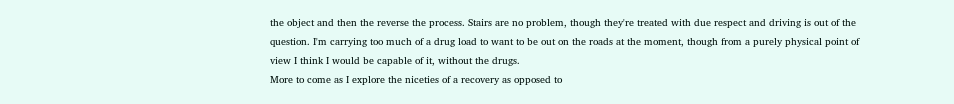the object and then the reverse the process. Stairs are no problem, though they're treated with due respect and driving is out of the question. I'm carrying too much of a drug load to want to be out on the roads at the moment, though from a purely physical point of view I think I would be capable of it, without the drugs.
More to come as I explore the niceties of a recovery as opposed to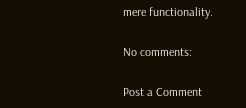mere functionality.

No comments:

Post a Comment